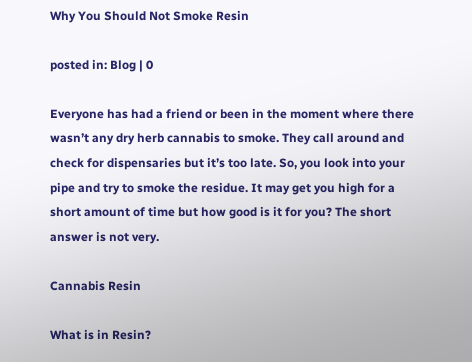Why You Should Not Smoke Resin

posted in: Blog | 0

Everyone has had a friend or been in the moment where there wasn’t any dry herb cannabis to smoke. They call around and check for dispensaries but it’s too late. So, you look into your pipe and try to smoke the residue. It may get you high for a short amount of time but how good is it for you? The short answer is not very.

Cannabis Resin

What is in Resin?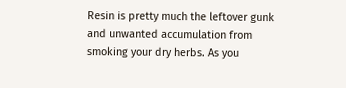Resin is pretty much the leftover gunk and unwanted accumulation from smoking your dry herbs. As you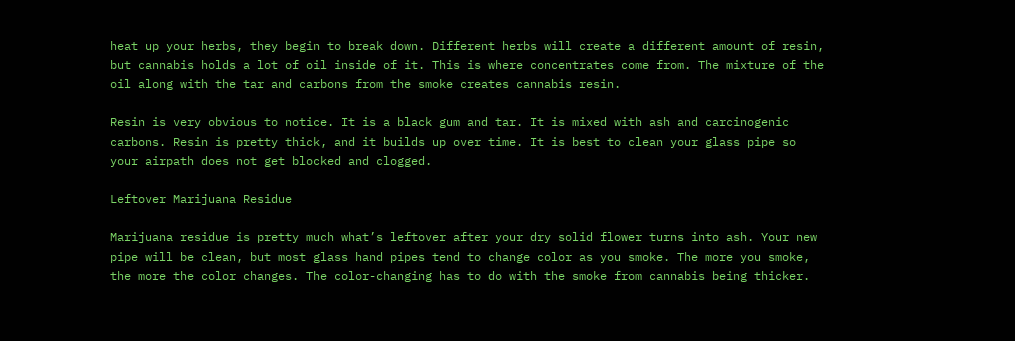heat up your herbs, they begin to break down. Different herbs will create a different amount of resin, but cannabis holds a lot of oil inside of it. This is where concentrates come from. The mixture of the oil along with the tar and carbons from the smoke creates cannabis resin.

Resin is very obvious to notice. It is a black gum and tar. It is mixed with ash and carcinogenic carbons. Resin is pretty thick, and it builds up over time. It is best to clean your glass pipe so your airpath does not get blocked and clogged.

Leftover Marijuana Residue

Marijuana residue is pretty much what’s leftover after your dry solid flower turns into ash. Your new pipe will be clean, but most glass hand pipes tend to change color as you smoke. The more you smoke, the more the color changes. The color-changing has to do with the smoke from cannabis being thicker.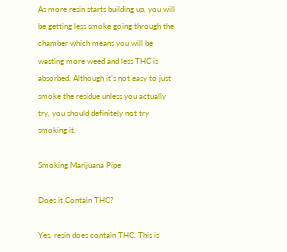As more resin starts building up, you will be getting less smoke going through the chamber which means you will be wasting more weed and less THC is absorbed. Although it’s not easy to just smoke the residue unless you actually try, you should definitely not try smoking it.

Smoking Marijuana Pipe

Does it Contain THC?

Yes, resin does contain THC. This is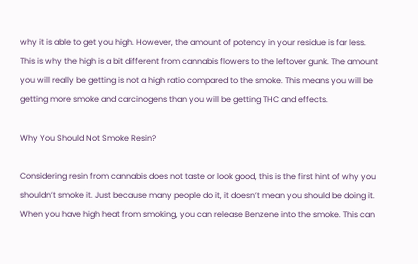why it is able to get you high. However, the amount of potency in your residue is far less. This is why the high is a bit different from cannabis flowers to the leftover gunk. The amount you will really be getting is not a high ratio compared to the smoke. This means you will be getting more smoke and carcinogens than you will be getting THC and effects.

Why You Should Not Smoke Resin?

Considering resin from cannabis does not taste or look good, this is the first hint of why you shouldn’t smoke it. Just because many people do it, it doesn’t mean you should be doing it. When you have high heat from smoking, you can release Benzene into the smoke. This can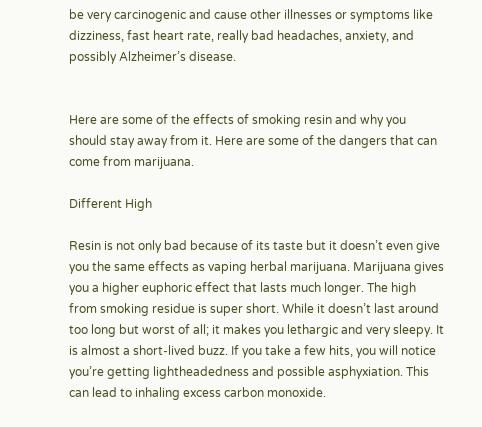be very carcinogenic and cause other illnesses or symptoms like dizziness, fast heart rate, really bad headaches, anxiety, and possibly Alzheimer’s disease.


Here are some of the effects of smoking resin and why you should stay away from it. Here are some of the dangers that can come from marijuana.

Different High

Resin is not only bad because of its taste but it doesn’t even give you the same effects as vaping herbal marijuana. Marijuana gives you a higher euphoric effect that lasts much longer. The high from smoking residue is super short. While it doesn’t last around too long but worst of all; it makes you lethargic and very sleepy. It is almost a short-lived buzz. If you take a few hits, you will notice you’re getting lightheadedness and possible asphyxiation. This can lead to inhaling excess carbon monoxide.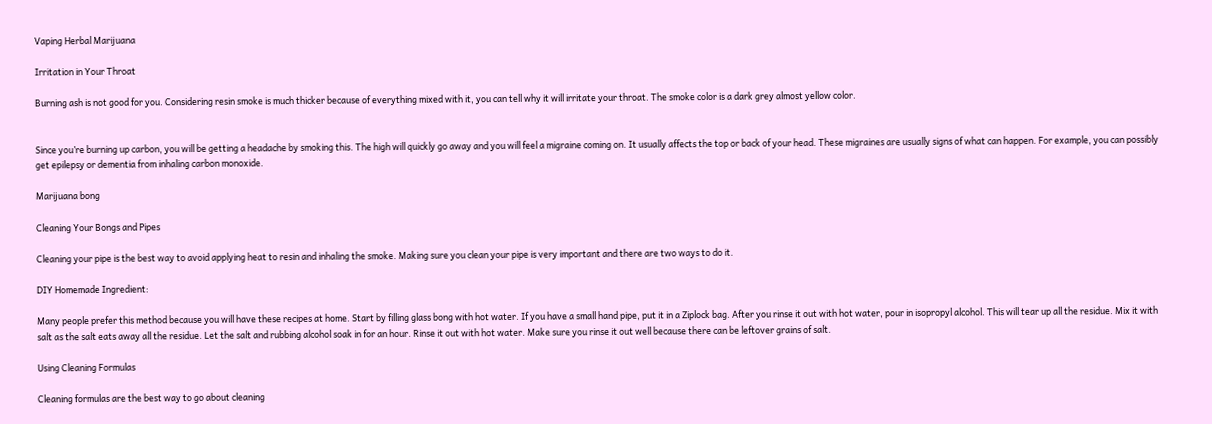Vaping Herbal Marijuana

Irritation in Your Throat

Burning ash is not good for you. Considering resin smoke is much thicker because of everything mixed with it, you can tell why it will irritate your throat. The smoke color is a dark grey almost yellow color.


Since you’re burning up carbon, you will be getting a headache by smoking this. The high will quickly go away and you will feel a migraine coming on. It usually affects the top or back of your head. These migraines are usually signs of what can happen. For example, you can possibly get epilepsy or dementia from inhaling carbon monoxide.

Marijuana bong

Cleaning Your Bongs and Pipes

Cleaning your pipe is the best way to avoid applying heat to resin and inhaling the smoke. Making sure you clean your pipe is very important and there are two ways to do it.

DIY Homemade Ingredient:

Many people prefer this method because you will have these recipes at home. Start by filling glass bong with hot water. If you have a small hand pipe, put it in a Ziplock bag. After you rinse it out with hot water, pour in isopropyl alcohol. This will tear up all the residue. Mix it with salt as the salt eats away all the residue. Let the salt and rubbing alcohol soak in for an hour. Rinse it out with hot water. Make sure you rinse it out well because there can be leftover grains of salt.

Using Cleaning Formulas

Cleaning formulas are the best way to go about cleaning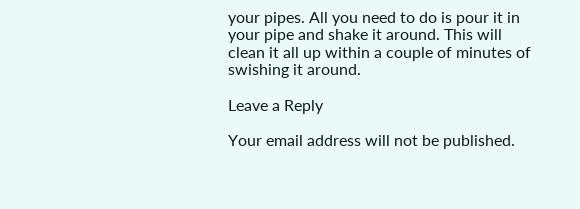your pipes. All you need to do is pour it in your pipe and shake it around. This will clean it all up within a couple of minutes of swishing it around.

Leave a Reply

Your email address will not be published.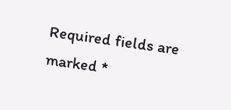Required fields are marked *